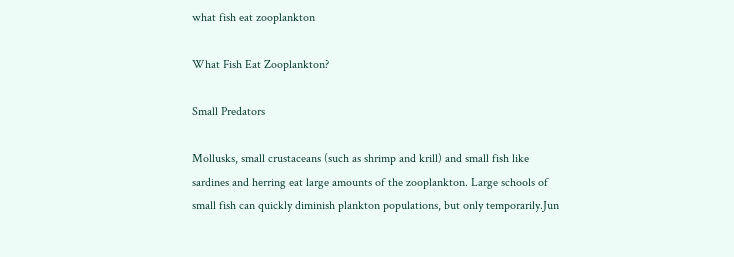what fish eat zooplankton

What Fish Eat Zooplankton?

Small Predators

Mollusks, small crustaceans (such as shrimp and krill) and small fish like sardines and herring eat large amounts of the zooplankton. Large schools of small fish can quickly diminish plankton populations, but only temporarily.Jun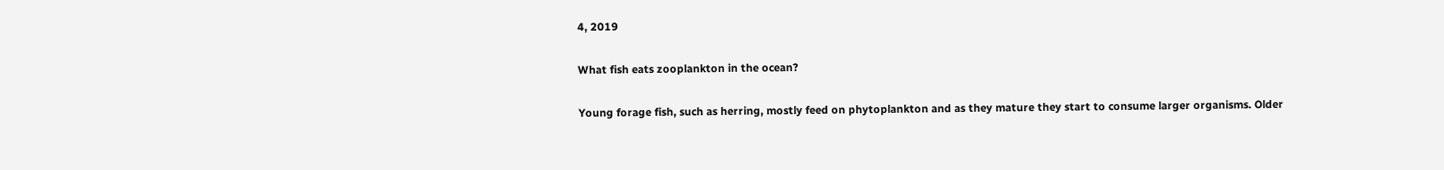4, 2019

What fish eats zooplankton in the ocean?

Young forage fish, such as herring, mostly feed on phytoplankton and as they mature they start to consume larger organisms. Older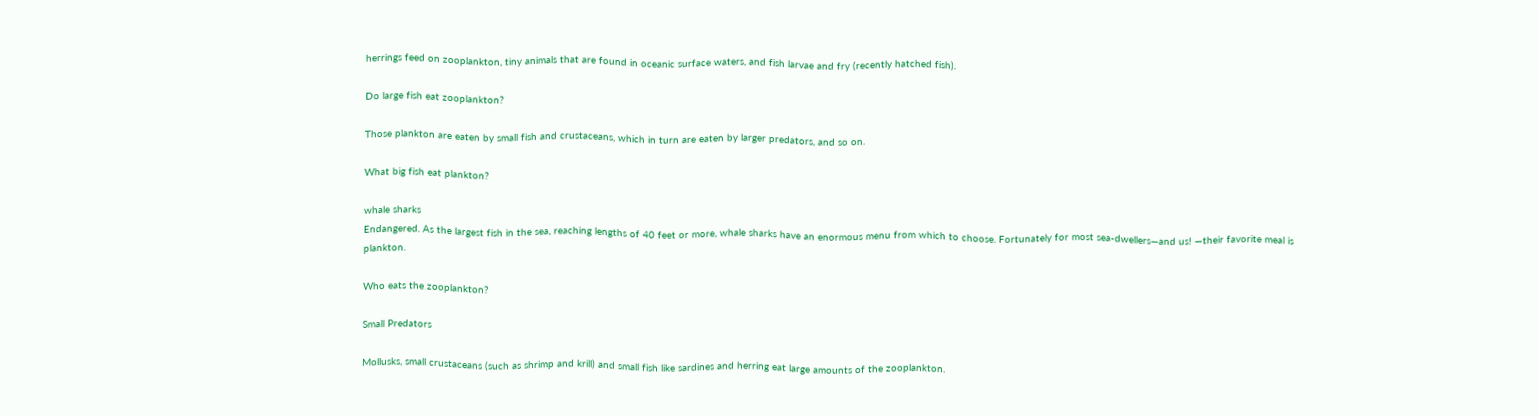herrings feed on zooplankton, tiny animals that are found in oceanic surface waters, and fish larvae and fry (recently hatched fish).

Do large fish eat zooplankton?

Those plankton are eaten by small fish and crustaceans, which in turn are eaten by larger predators, and so on.

What big fish eat plankton?

whale sharks
Endangered. As the largest fish in the sea, reaching lengths of 40 feet or more, whale sharks have an enormous menu from which to choose. Fortunately for most sea-dwellers—and us! —their favorite meal is plankton.

Who eats the zooplankton?

Small Predators

Mollusks, small crustaceans (such as shrimp and krill) and small fish like sardines and herring eat large amounts of the zooplankton.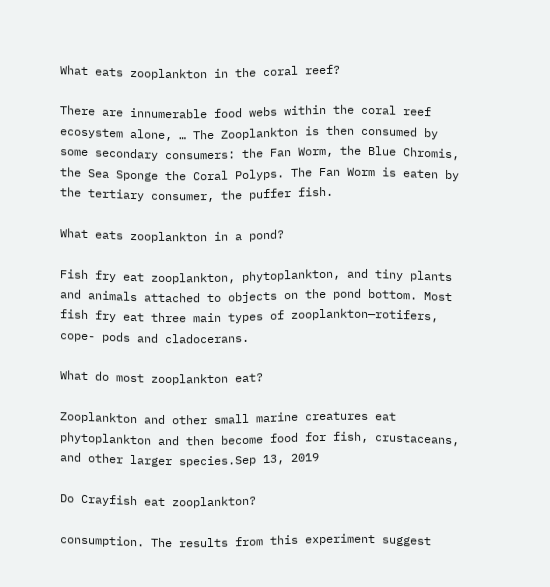What eats zooplankton in the coral reef?

There are innumerable food webs within the coral reef ecosystem alone, … The Zooplankton is then consumed by some secondary consumers: the Fan Worm, the Blue Chromis, the Sea Sponge the Coral Polyps. The Fan Worm is eaten by the tertiary consumer, the puffer fish.

What eats zooplankton in a pond?

Fish fry eat zooplankton, phytoplankton, and tiny plants and animals attached to objects on the pond bottom. Most fish fry eat three main types of zooplankton—rotifers, cope- pods and cladocerans.

What do most zooplankton eat?

Zooplankton and other small marine creatures eat phytoplankton and then become food for fish, crustaceans, and other larger species.Sep 13, 2019

Do Crayfish eat zooplankton?

consumption. The results from this experiment suggest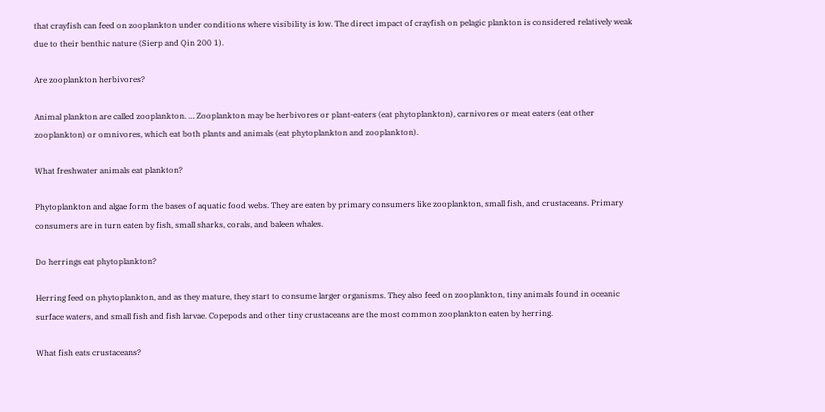that crayfish can feed on zooplankton under conditions where visibility is low. The direct impact of crayfish on pelagic plankton is considered relatively weak due to their benthic nature (Sierp and Qin 200 1).

Are zooplankton herbivores?

Animal plankton are called zooplankton. … Zooplankton may be herbivores or plant-eaters (eat phytoplankton), carnivores or meat eaters (eat other zooplankton) or omnivores, which eat both plants and animals (eat phytoplankton and zooplankton).

What freshwater animals eat plankton?

Phytoplankton and algae form the bases of aquatic food webs. They are eaten by primary consumers like zooplankton, small fish, and crustaceans. Primary consumers are in turn eaten by fish, small sharks, corals, and baleen whales.

Do herrings eat phytoplankton?

Herring feed on phytoplankton, and as they mature, they start to consume larger organisms. They also feed on zooplankton, tiny animals found in oceanic surface waters, and small fish and fish larvae. Copepods and other tiny crustaceans are the most common zooplankton eaten by herring.

What fish eats crustaceans?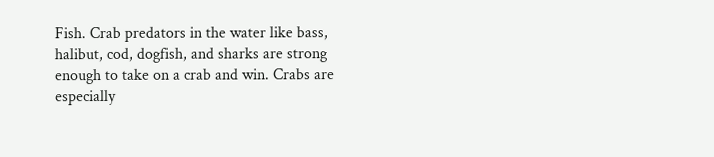Fish. Crab predators in the water like bass, halibut, cod, dogfish, and sharks are strong enough to take on a crab and win. Crabs are especially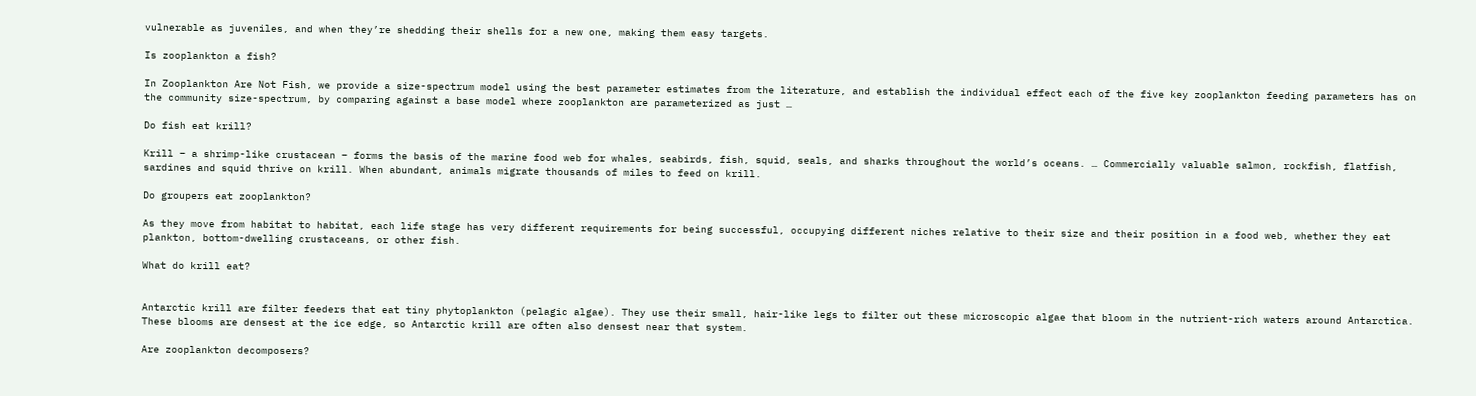vulnerable as juveniles, and when they’re shedding their shells for a new one, making them easy targets.

Is zooplankton a fish?

In Zooplankton Are Not Fish, we provide a size-spectrum model using the best parameter estimates from the literature, and establish the individual effect each of the five key zooplankton feeding parameters has on the community size-spectrum, by comparing against a base model where zooplankton are parameterized as just …

Do fish eat krill?

Krill – a shrimp-like crustacean – forms the basis of the marine food web for whales, seabirds, fish, squid, seals, and sharks throughout the world’s oceans. … Commercially valuable salmon, rockfish, flatfish, sardines and squid thrive on krill. When abundant, animals migrate thousands of miles to feed on krill.

Do groupers eat zooplankton?

As they move from habitat to habitat, each life stage has very different requirements for being successful, occupying different niches relative to their size and their position in a food web, whether they eat plankton, bottom-dwelling crustaceans, or other fish.

What do krill eat?


Antarctic krill are filter feeders that eat tiny phytoplankton (pelagic algae). They use their small, hair-like legs to filter out these microscopic algae that bloom in the nutrient-rich waters around Antarctica. These blooms are densest at the ice edge, so Antarctic krill are often also densest near that system.

Are zooplankton decomposers?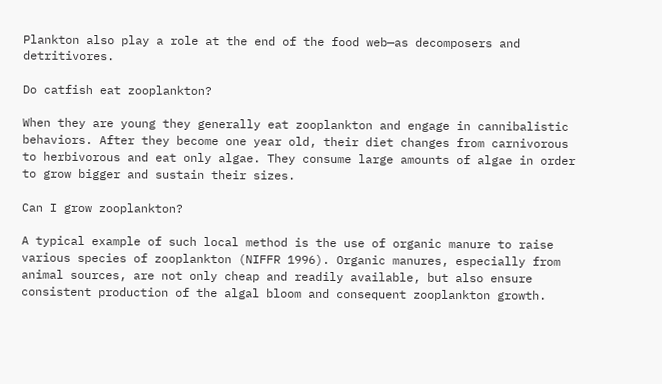Plankton also play a role at the end of the food web—as decomposers and detritivores.

Do catfish eat zooplankton?

When they are young they generally eat zooplankton and engage in cannibalistic behaviors. After they become one year old, their diet changes from carnivorous to herbivorous and eat only algae. They consume large amounts of algae in order to grow bigger and sustain their sizes.

Can I grow zooplankton?

A typical example of such local method is the use of organic manure to raise various species of zooplankton (NIFFR 1996). Organic manures, especially from animal sources, are not only cheap and readily available, but also ensure consistent production of the algal bloom and consequent zooplankton growth.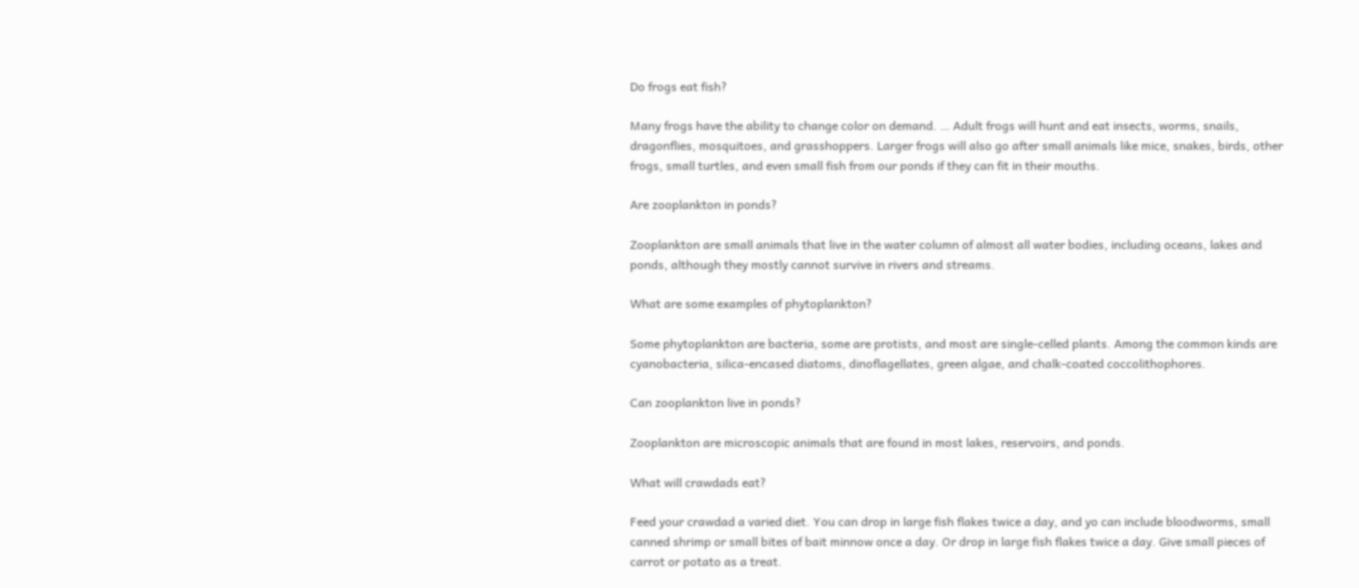Do frogs eat fish?

Many frogs have the ability to change color on demand. … Adult frogs will hunt and eat insects, worms, snails, dragonflies, mosquitoes, and grasshoppers. Larger frogs will also go after small animals like mice, snakes, birds, other frogs, small turtles, and even small fish from our ponds if they can fit in their mouths.

Are zooplankton in ponds?

Zooplankton are small animals that live in the water column of almost all water bodies, including oceans, lakes and ponds, although they mostly cannot survive in rivers and streams.

What are some examples of phytoplankton?

Some phytoplankton are bacteria, some are protists, and most are single-celled plants. Among the common kinds are cyanobacteria, silica-encased diatoms, dinoflagellates, green algae, and chalk-coated coccolithophores.

Can zooplankton live in ponds?

Zooplankton are microscopic animals that are found in most lakes, reservoirs, and ponds.

What will crawdads eat?

Feed your crawdad a varied diet. You can drop in large fish flakes twice a day, and yo can include bloodworms, small canned shrimp or small bites of bait minnow once a day. Or drop in large fish flakes twice a day. Give small pieces of carrot or potato as a treat.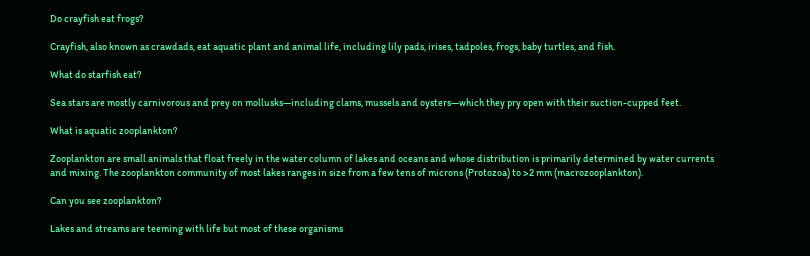Do crayfish eat frogs?

Crayfish, also known as crawdads, eat aquatic plant and animal life, including lily pads, irises, tadpoles, frogs, baby turtles, and fish.

What do starfish eat?

Sea stars are mostly carnivorous and prey on mollusks—including clams, mussels and oysters—which they pry open with their suction-cupped feet.

What is aquatic zooplankton?

Zooplankton are small animals that float freely in the water column of lakes and oceans and whose distribution is primarily determined by water currents and mixing. The zooplankton community of most lakes ranges in size from a few tens of microns (Protozoa) to >2 mm (macrozooplankton).

Can you see zooplankton?

Lakes and streams are teeming with life but most of these organisms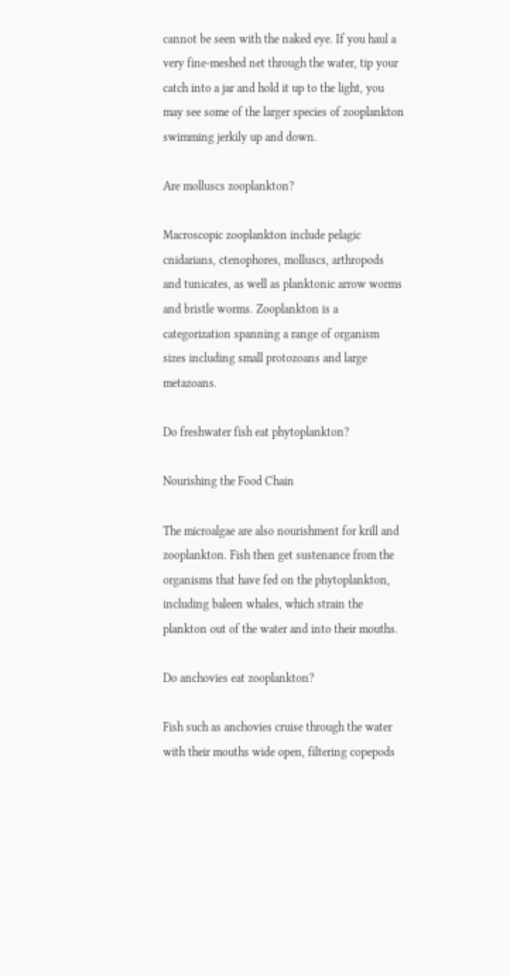cannot be seen with the naked eye. If you haul a very fine-meshed net through the water, tip your catch into a jar and hold it up to the light, you may see some of the larger species of zooplankton swimming jerkily up and down.

Are molluscs zooplankton?

Macroscopic zooplankton include pelagic cnidarians, ctenophores, molluscs, arthropods and tunicates, as well as planktonic arrow worms and bristle worms. Zooplankton is a categorization spanning a range of organism sizes including small protozoans and large metazoans.

Do freshwater fish eat phytoplankton?

Nourishing the Food Chain

The microalgae are also nourishment for krill and zooplankton. Fish then get sustenance from the organisms that have fed on the phytoplankton, including baleen whales, which strain the plankton out of the water and into their mouths.

Do anchovies eat zooplankton?

Fish such as anchovies cruise through the water with their mouths wide open, filtering copepods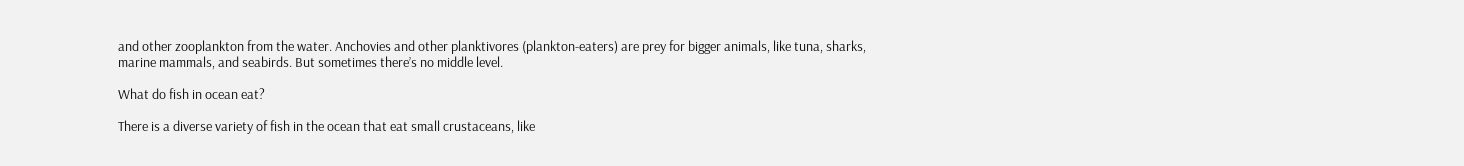and other zooplankton from the water. Anchovies and other planktivores (plankton-eaters) are prey for bigger animals, like tuna, sharks, marine mammals, and seabirds. But sometimes there’s no middle level.

What do fish in ocean eat?

There is a diverse variety of fish in the ocean that eat small crustaceans, like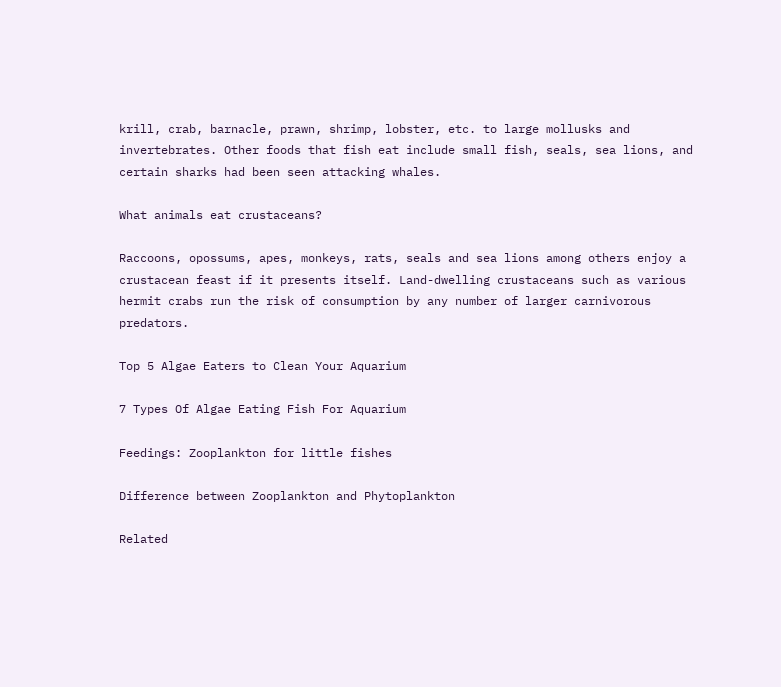krill, crab, barnacle, prawn, shrimp, lobster, etc. to large mollusks and invertebrates. Other foods that fish eat include small fish, seals, sea lions, and certain sharks had been seen attacking whales.

What animals eat crustaceans?

Raccoons, opossums, apes, monkeys, rats, seals and sea lions among others enjoy a crustacean feast if it presents itself. Land-dwelling crustaceans such as various hermit crabs run the risk of consumption by any number of larger carnivorous predators.

Top 5 Algae Eaters to Clean Your Aquarium

7 Types Of Algae Eating Fish For Aquarium

Feedings: Zooplankton for little fishes

Difference between Zooplankton and Phytoplankton

Related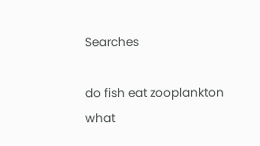Searches

do fish eat zooplankton
what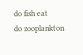do fish eat
do zooplankton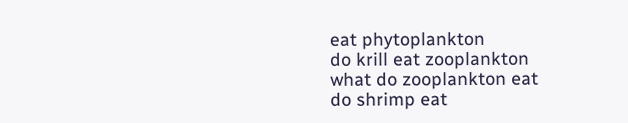eat phytoplankton
do krill eat zooplankton
what do zooplankton eat
do shrimp eat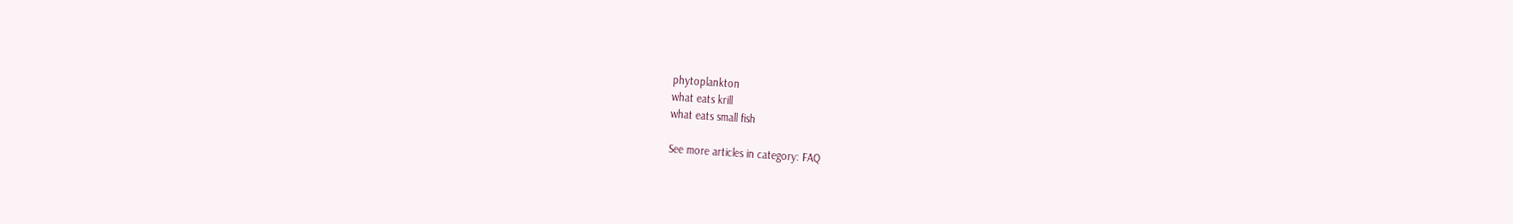phytoplankton
what eats krill
what eats small fish

See more articles in category: FAQ